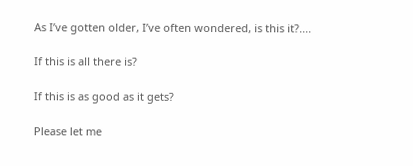As I’ve gotten older, I’ve often wondered, is this it?....

If this is all there is?

If this is as good as it gets?

Please let me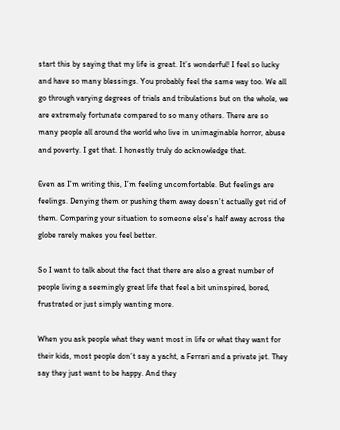start this by saying that my life is great. It’s wonderful! I feel so lucky and have so many blessings. You probably feel the same way too. We all go through varying degrees of trials and tribulations but on the whole, we are extremely fortunate compared to so many others. There are so many people all around the world who live in unimaginable horror, abuse and poverty. I get that. I honestly truly do acknowledge that.

Even as I’m writing this, I’m feeling uncomfortable. But feelings are feelings. Denying them or pushing them away doesn’t actually get rid of them. Comparing your situation to someone else's half away across the globe rarely makes you feel better.

So I want to talk about the fact that there are also a great number of people living a seemingly great life that feel a bit uninspired, bored, frustrated or just simply wanting more.

When you ask people what they want most in life or what they want for their kids, most people don’t say a yacht, a Ferrari and a private jet. They say they just want to be happy. And they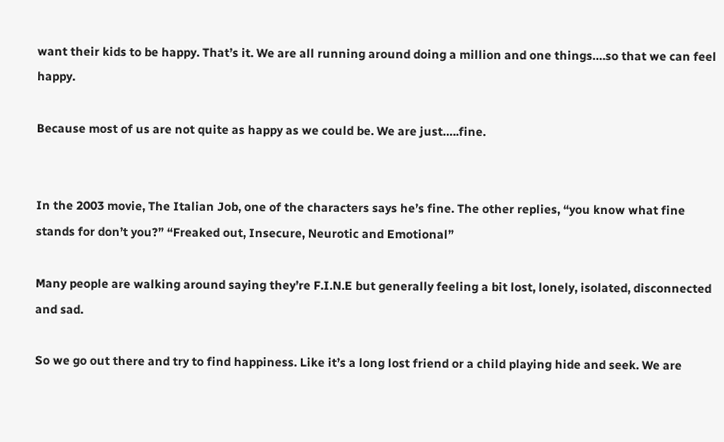want their kids to be happy. That’s it. We are all running around doing a million and one things….so that we can feel happy.

Because most of us are not quite as happy as we could be. We are just…..fine.


In the 2003 movie, The Italian Job, one of the characters says he’s fine. The other replies, “you know what fine stands for don’t you?” “Freaked out, Insecure, Neurotic and Emotional”

Many people are walking around saying they’re F.I.N.E but generally feeling a bit lost, lonely, isolated, disconnected and sad.

So we go out there and try to find happiness. Like it’s a long lost friend or a child playing hide and seek. We are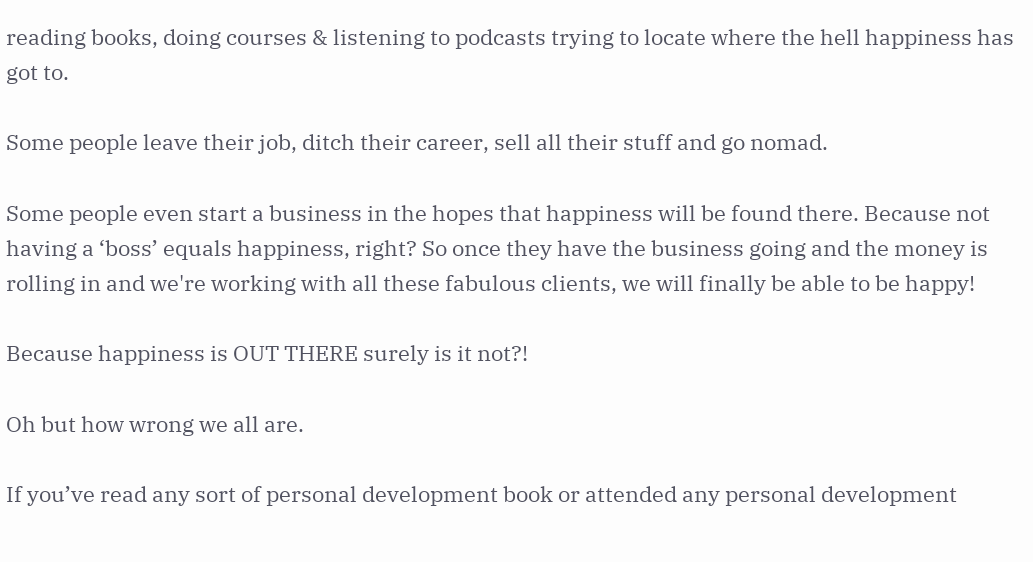reading books, doing courses & listening to podcasts trying to locate where the hell happiness has got to.

Some people leave their job, ditch their career, sell all their stuff and go nomad.

Some people even start a business in the hopes that happiness will be found there. Because not having a ‘boss’ equals happiness, right? So once they have the business going and the money is rolling in and we're working with all these fabulous clients, we will finally be able to be happy!

Because happiness is OUT THERE surely is it not?!

Oh but how wrong we all are.

If you’ve read any sort of personal development book or attended any personal development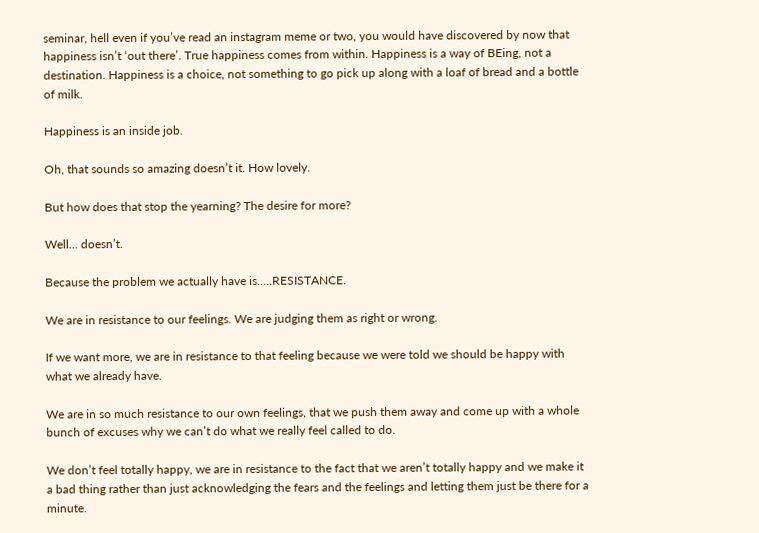seminar, hell even if you’ve read an instagram meme or two, you would have discovered by now that happiness isn’t ‘out there’. True happiness comes from within. Happiness is a way of BEing, not a destination. Happiness is a choice, not something to go pick up along with a loaf of bread and a bottle of milk.

Happiness is an inside job.

Oh, that sounds so amazing doesn’t it. How lovely.

But how does that stop the yearning? The desire for more?

Well… doesn’t.

Because the problem we actually have is…..RESISTANCE.

We are in resistance to our feelings. We are judging them as right or wrong.

If we want more, we are in resistance to that feeling because we were told we should be happy with what we already have.

We are in so much resistance to our own feelings, that we push them away and come up with a whole bunch of excuses why we can’t do what we really feel called to do.

We don’t feel totally happy, we are in resistance to the fact that we aren’t totally happy and we make it a bad thing rather than just acknowledging the fears and the feelings and letting them just be there for a minute.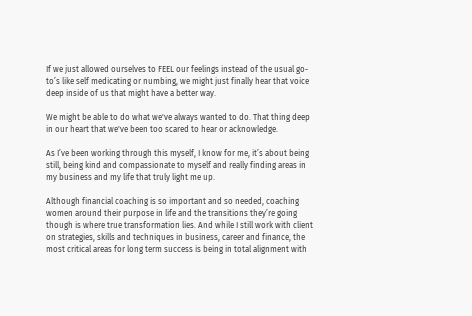If we just allowed ourselves to FEEL our feelings instead of the usual go-to’s like self medicating or numbing, we might just finally hear that voice deep inside of us that might have a better way.

We might be able to do what we've always wanted to do. That thing deep in our heart that we've been too scared to hear or acknowledge.

As I’ve been working through this myself, I know for me, it’s about being still, being kind and compassionate to myself and really finding areas in my business and my life that truly light me up.

Although financial coaching is so important and so needed, coaching women around their purpose in life and the transitions they’re going though is where true transformation lies. And while I still work with client on strategies, skills and techniques in business, career and finance, the most critical areas for long term success is being in total alignment with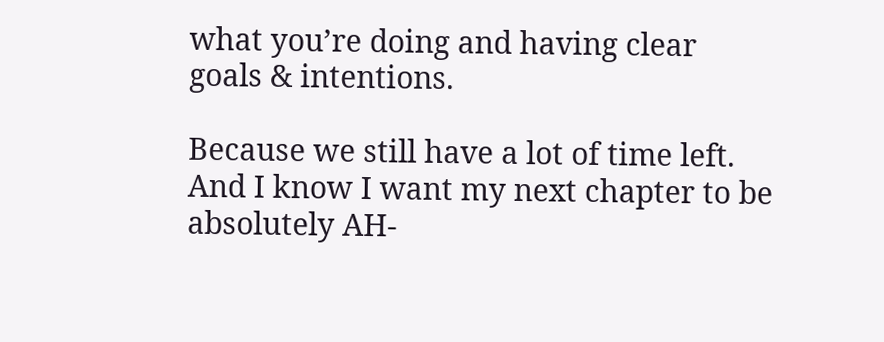what you’re doing and having clear goals & intentions.

Because we still have a lot of time left. And I know I want my next chapter to be absolutely AH-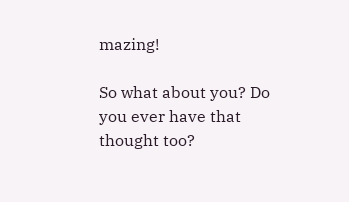mazing!

So what about you? Do you ever have that thought too?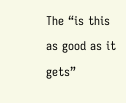The “is this as good as it gets”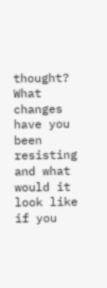thought? What changes have you been resisting and what would it look like if you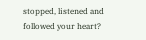stopped, listened and followed your heart?